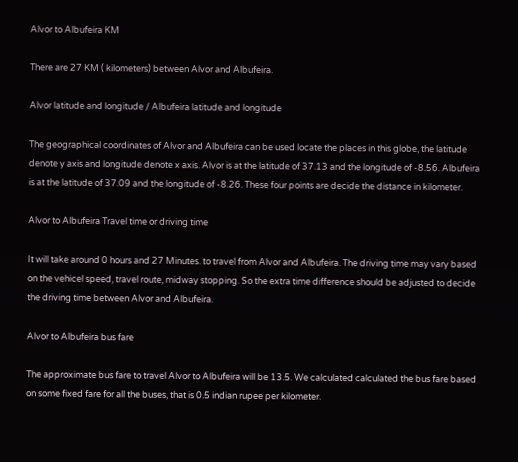Alvor to Albufeira KM

There are 27 KM ( kilometers) between Alvor and Albufeira.

Alvor latitude and longitude / Albufeira latitude and longitude

The geographical coordinates of Alvor and Albufeira can be used locate the places in this globe, the latitude denote y axis and longitude denote x axis. Alvor is at the latitude of 37.13 and the longitude of -8.56. Albufeira is at the latitude of 37.09 and the longitude of -8.26. These four points are decide the distance in kilometer.

Alvor to Albufeira Travel time or driving time

It will take around 0 hours and 27 Minutes. to travel from Alvor and Albufeira. The driving time may vary based on the vehicel speed, travel route, midway stopping. So the extra time difference should be adjusted to decide the driving time between Alvor and Albufeira.

Alvor to Albufeira bus fare

The approximate bus fare to travel Alvor to Albufeira will be 13.5. We calculated calculated the bus fare based on some fixed fare for all the buses, that is 0.5 indian rupee per kilometer.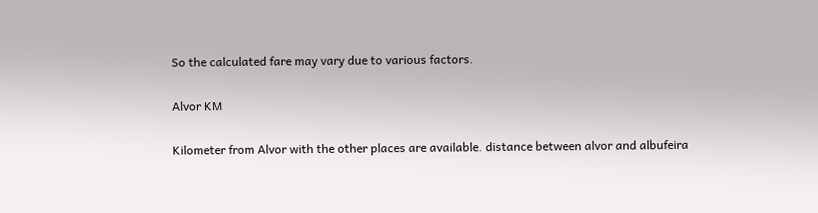So the calculated fare may vary due to various factors.

Alvor KM

Kilometer from Alvor with the other places are available. distance between alvor and albufeira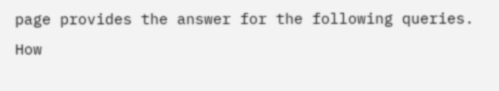page provides the answer for the following queries. How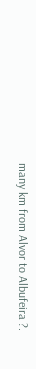many km from Alvor to Albufeira ?.